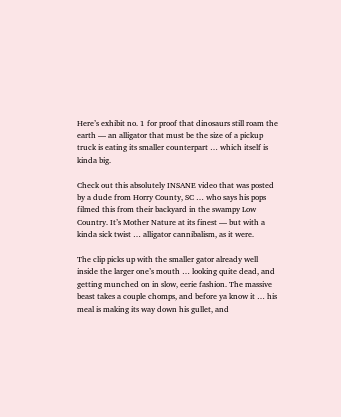Here’s exhibit no. 1 for proof that dinosaurs still roam the earth — an alligator that must be the size of a pickup truck is eating its smaller counterpart … which itself is kinda big.

Check out this absolutely INSANE video that was posted by a dude from Horry County, SC … who says his pops filmed this from their backyard in the swampy Low Country. It’s Mother Nature at its finest — but with a kinda sick twist … alligator cannibalism, as it were.

The clip picks up with the smaller gator already well inside the larger one’s mouth … looking quite dead, and getting munched on in slow, eerie fashion. The massive beast takes a couple chomps, and before ya know it … his meal is making its way down his gullet, and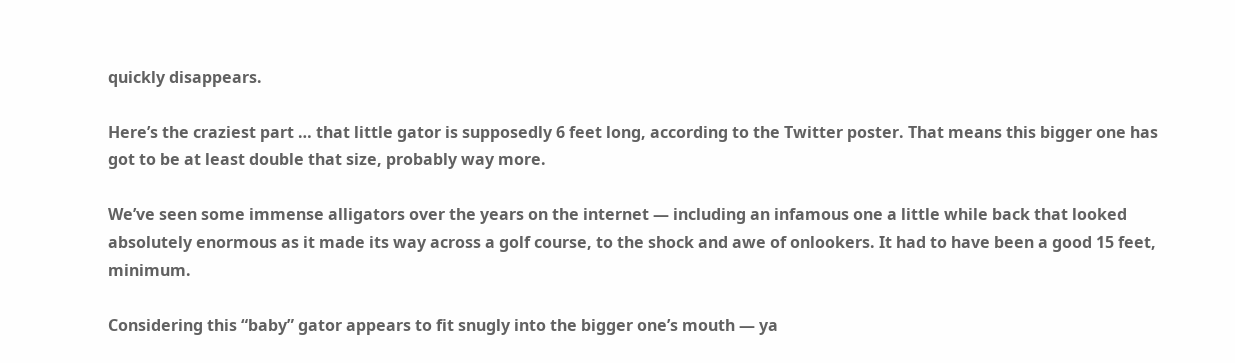quickly disappears.

Here’s the craziest part … that little gator is supposedly 6 feet long, according to the Twitter poster. That means this bigger one has got to be at least double that size, probably way more.

We’ve seen some immense alligators over the years on the internet — including an infamous one a little while back that looked absolutely enormous as it made its way across a golf course, to the shock and awe of onlookers. It had to have been a good 15 feet, minimum.

Considering this “baby” gator appears to fit snugly into the bigger one’s mouth — ya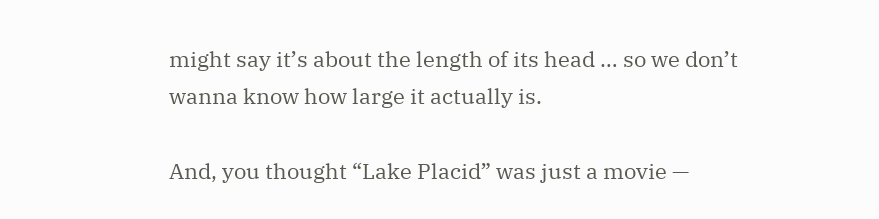might say it’s about the length of its head … so we don’t wanna know how large it actually is.

And, you thought “Lake Placid” was just a movie —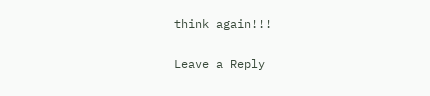think again!!!

Leave a Reply